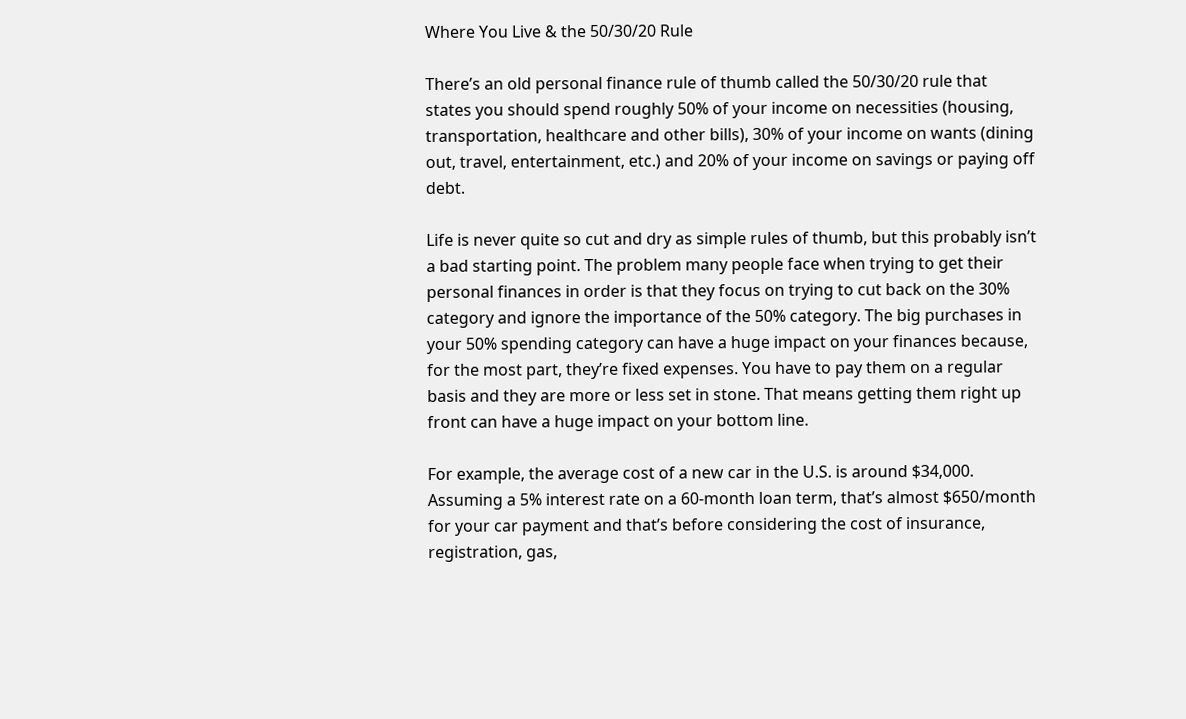Where You Live & the 50/30/20 Rule

There’s an old personal finance rule of thumb called the 50/30/20 rule that states you should spend roughly 50% of your income on necessities (housing, transportation, healthcare and other bills), 30% of your income on wants (dining out, travel, entertainment, etc.) and 20% of your income on savings or paying off debt.

Life is never quite so cut and dry as simple rules of thumb, but this probably isn’t a bad starting point. The problem many people face when trying to get their personal finances in order is that they focus on trying to cut back on the 30% category and ignore the importance of the 50% category. The big purchases in your 50% spending category can have a huge impact on your finances because, for the most part, they’re fixed expenses. You have to pay them on a regular basis and they are more or less set in stone. That means getting them right up front can have a huge impact on your bottom line.

For example, the average cost of a new car in the U.S. is around $34,000. Assuming a 5% interest rate on a 60-month loan term, that’s almost $650/month for your car payment and that’s before considering the cost of insurance, registration, gas,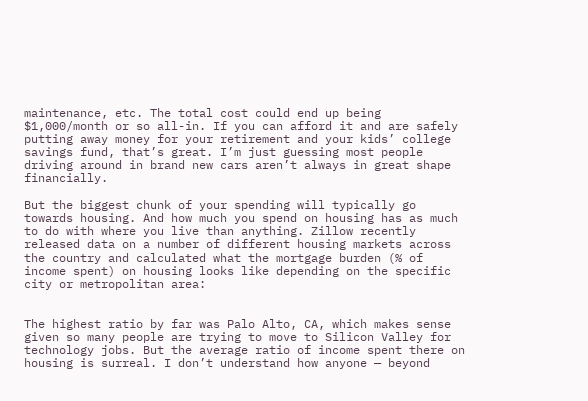maintenance, etc. The total cost could end up being $1,000/month or so all-in. If you can afford it and are safely putting away money for your retirement and your kids’ college savings fund, that’s great. I’m just guessing most people driving around in brand new cars aren’t always in great shape financially.

But the biggest chunk of your spending will typically go towards housing. And how much you spend on housing has as much to do with where you live than anything. Zillow recently released data on a number of different housing markets across the country and calculated what the mortgage burden (% of income spent) on housing looks like depending on the specific city or metropolitan area:


The highest ratio by far was Palo Alto, CA, which makes sense given so many people are trying to move to Silicon Valley for technology jobs. But the average ratio of income spent there on housing is surreal. I don’t understand how anyone — beyond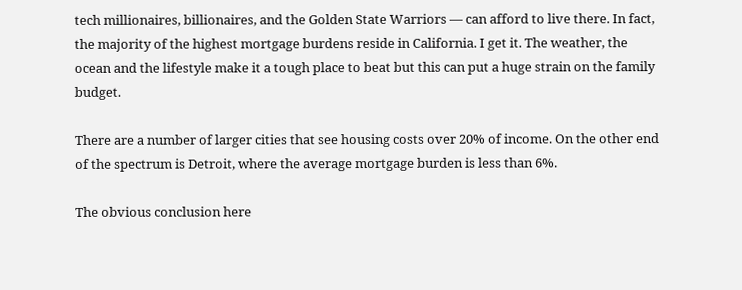tech millionaires, billionaires, and the Golden State Warriors — can afford to live there. In fact, the majority of the highest mortgage burdens reside in California. I get it. The weather, the ocean and the lifestyle make it a tough place to beat but this can put a huge strain on the family budget.

There are a number of larger cities that see housing costs over 20% of income. On the other end of the spectrum is Detroit, where the average mortgage burden is less than 6%.

The obvious conclusion here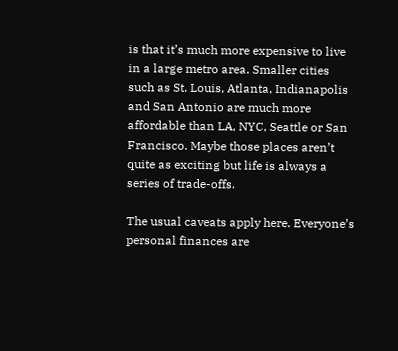is that it’s much more expensive to live in a large metro area. Smaller cities such as St. Louis, Atlanta, Indianapolis and San Antonio are much more affordable than LA, NYC, Seattle or San Francisco. Maybe those places aren’t quite as exciting but life is always a series of trade-offs.

The usual caveats apply here. Everyone’s personal finances are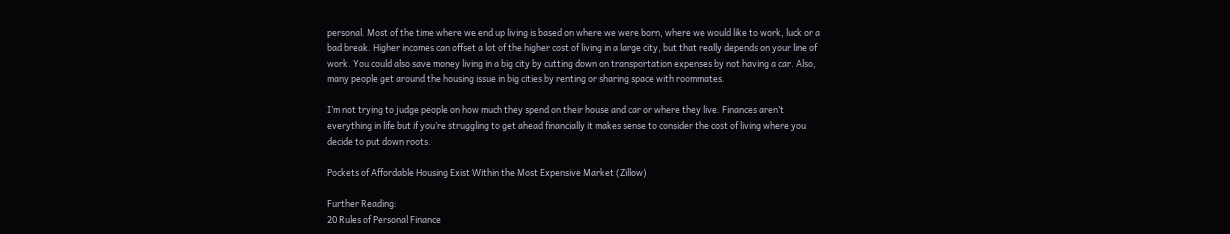personal. Most of the time where we end up living is based on where we were born, where we would like to work, luck or a bad break. Higher incomes can offset a lot of the higher cost of living in a large city, but that really depends on your line of work. You could also save money living in a big city by cutting down on transportation expenses by not having a car. Also, many people get around the housing issue in big cities by renting or sharing space with roommates.

I’m not trying to judge people on how much they spend on their house and car or where they live. Finances aren’t everything in life but if you’re struggling to get ahead financially it makes sense to consider the cost of living where you decide to put down roots.

Pockets of Affordable Housing Exist Within the Most Expensive Market (Zillow)

Further Reading:
20 Rules of Personal Finance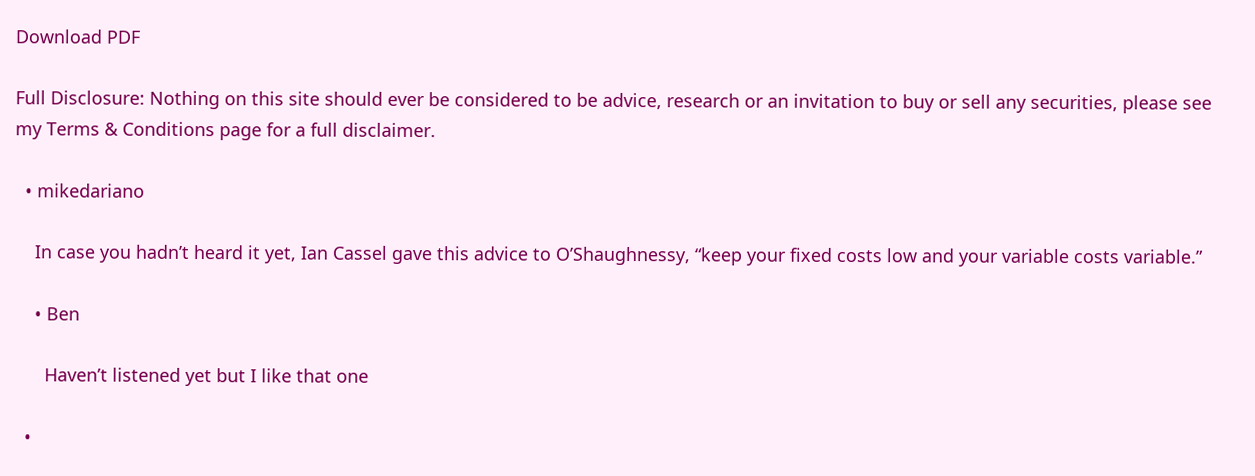Download PDF

Full Disclosure: Nothing on this site should ever be considered to be advice, research or an invitation to buy or sell any securities, please see my Terms & Conditions page for a full disclaimer.

  • mikedariano

    In case you hadn’t heard it yet, Ian Cassel gave this advice to O’Shaughnessy, “keep your fixed costs low and your variable costs variable.”

    • Ben

      Haven’t listened yet but I like that one

  •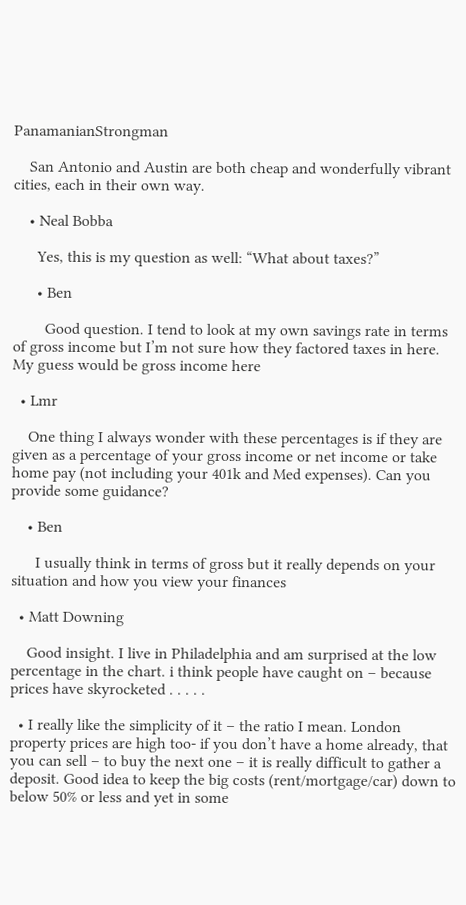PanamanianStrongman

    San Antonio and Austin are both cheap and wonderfully vibrant cities, each in their own way.

    • Neal Bobba

      Yes, this is my question as well: “What about taxes?”

      • Ben

        Good question. I tend to look at my own savings rate in terms of gross income but I’m not sure how they factored taxes in here. My guess would be gross income here

  • Lmr

    One thing I always wonder with these percentages is if they are given as a percentage of your gross income or net income or take home pay (not including your 401k and Med expenses). Can you provide some guidance?

    • Ben

      I usually think in terms of gross but it really depends on your situation and how you view your finances

  • Matt Downing

    Good insight. I live in Philadelphia and am surprised at the low percentage in the chart. i think people have caught on – because prices have skyrocketed . . . . .

  • I really like the simplicity of it – the ratio I mean. London property prices are high too- if you don’t have a home already, that you can sell – to buy the next one – it is really difficult to gather a deposit. Good idea to keep the big costs (rent/mortgage/car) down to below 50% or less and yet in some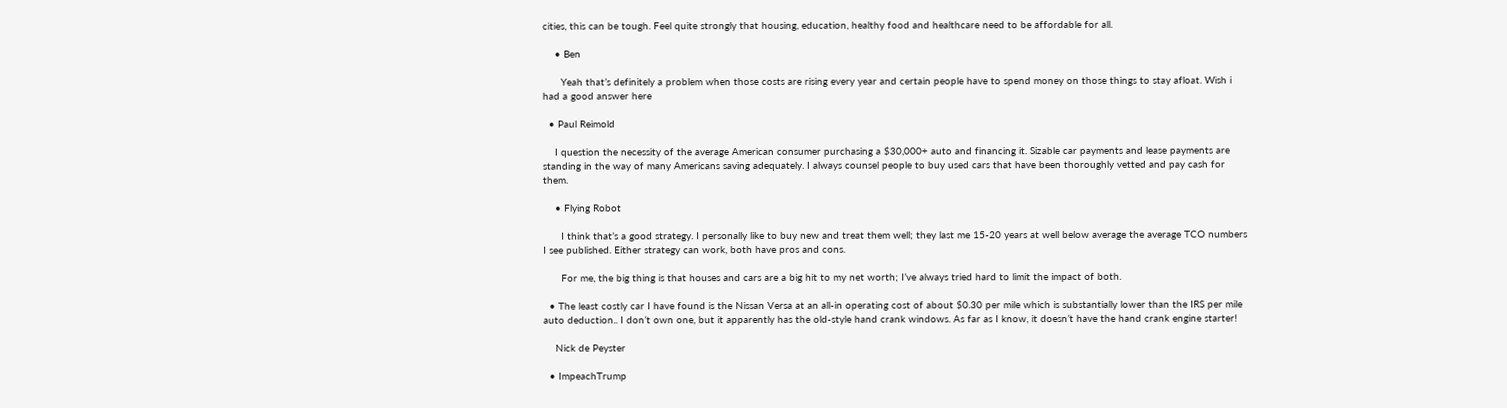cities, this can be tough. Feel quite strongly that housing, education, healthy food and healthcare need to be affordable for all.

    • Ben

      Yeah that’s definitely a problem when those costs are rising every year and certain people have to spend money on those things to stay afloat. Wish i had a good answer here

  • Paul Reimold

    I question the necessity of the average American consumer purchasing a $30,000+ auto and financing it. Sizable car payments and lease payments are standing in the way of many Americans saving adequately. I always counsel people to buy used cars that have been thoroughly vetted and pay cash for them.

    • Flying Robot

      I think that’s a good strategy. I personally like to buy new and treat them well; they last me 15-20 years at well below average the average TCO numbers I see published. Either strategy can work, both have pros and cons.

      For me, the big thing is that houses and cars are a big hit to my net worth; I’ve always tried hard to limit the impact of both.

  • The least costly car I have found is the Nissan Versa at an all-in operating cost of about $0.30 per mile which is substantially lower than the IRS per mile auto deduction.. I don’t own one, but it apparently has the old-style hand crank windows. As far as I know, it doesn’t have the hand crank engine starter!

    Nick de Peyster

  • ImpeachTrump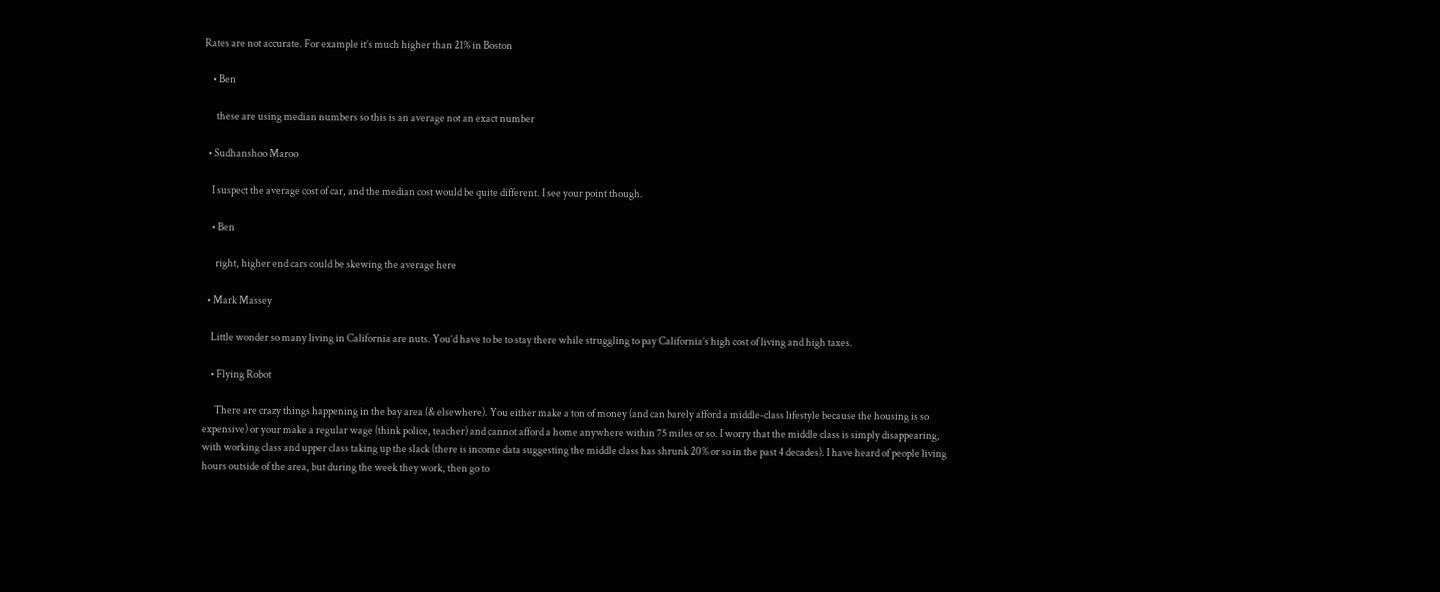Rates are not accurate. For example it’s much higher than 21% in Boston

    • Ben

      these are using median numbers so this is an average not an exact number

  • Sudhanshoo Maroo

    I suspect the average cost of car, and the median cost would be quite different. I see your point though.

    • Ben

      right, higher end cars could be skewing the average here

  • Mark Massey

    Little wonder so many living in California are nuts. You’d have to be to stay there while struggling to pay California’s high cost of living and high taxes.

    • Flying Robot

      There are crazy things happening in the bay area (& elsewhere). You either make a ton of money (and can barely afford a middle-class lifestyle because the housing is so expensive) or your make a regular wage (think police, teacher) and cannot afford a home anywhere within 75 miles or so. I worry that the middle class is simply disappearing, with working class and upper class taking up the slack (there is income data suggesting the middle class has shrunk 20% or so in the past 4 decades). I have heard of people living hours outside of the area, but during the week they work, then go to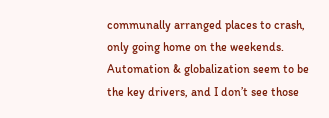communally arranged places to crash, only going home on the weekends. Automation & globalization seem to be the key drivers, and I don’t see those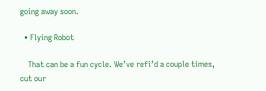going away soon.

  • Flying Robot

    That can be a fun cycle. We’ve refi’d a couple times, cut our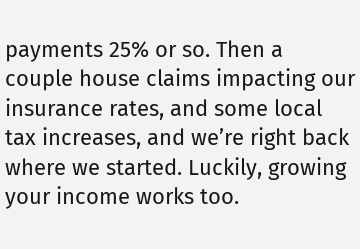payments 25% or so. Then a couple house claims impacting our insurance rates, and some local tax increases, and we’re right back where we started. Luckily, growing your income works too.